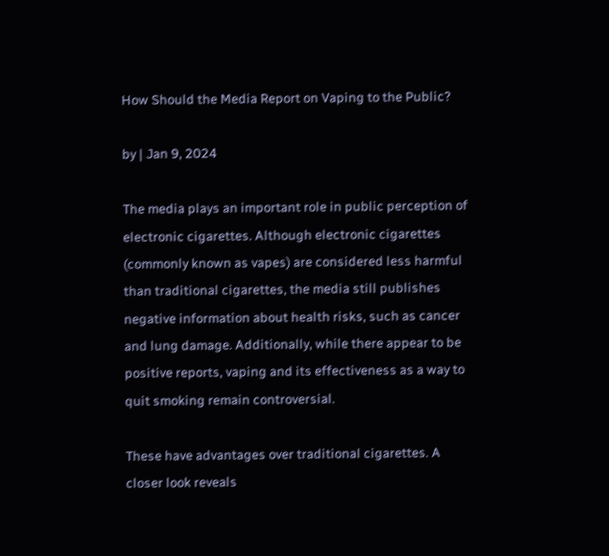How Should the Media Report on Vaping to the Public?

by | Jan 9, 2024

The media plays an important role in public perception of electronic cigarettes. Although electronic cigarettes (commonly known as vapes) are considered less harmful than traditional cigarettes, the media still publishes negative information about health risks, such as cancer and lung damage. Additionally, while there appear to be positive reports, vaping and its effectiveness as a way to quit smoking remain controversial.

These have advantages over traditional cigarettes. A closer look reveals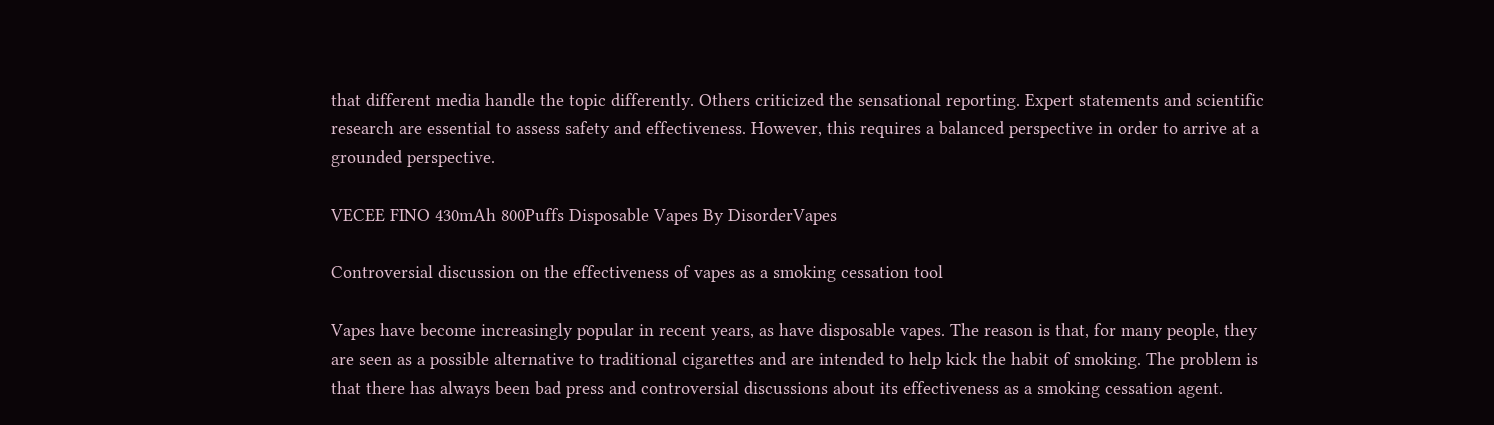that different media handle the topic differently. Others criticized the sensational reporting. Expert statements and scientific research are essential to assess safety and effectiveness. However, this requires a balanced perspective in order to arrive at a grounded perspective.

VECEE FINO 430mAh 800Puffs Disposable Vapes By DisorderVapes

Controversial discussion on the effectiveness of vapes as a smoking cessation tool

Vapes have become increasingly popular in recent years, as have disposable vapes. The reason is that, for many people, they are seen as a possible alternative to traditional cigarettes and are intended to help kick the habit of smoking. The problem is that there has always been bad press and controversial discussions about its effectiveness as a smoking cessation agent.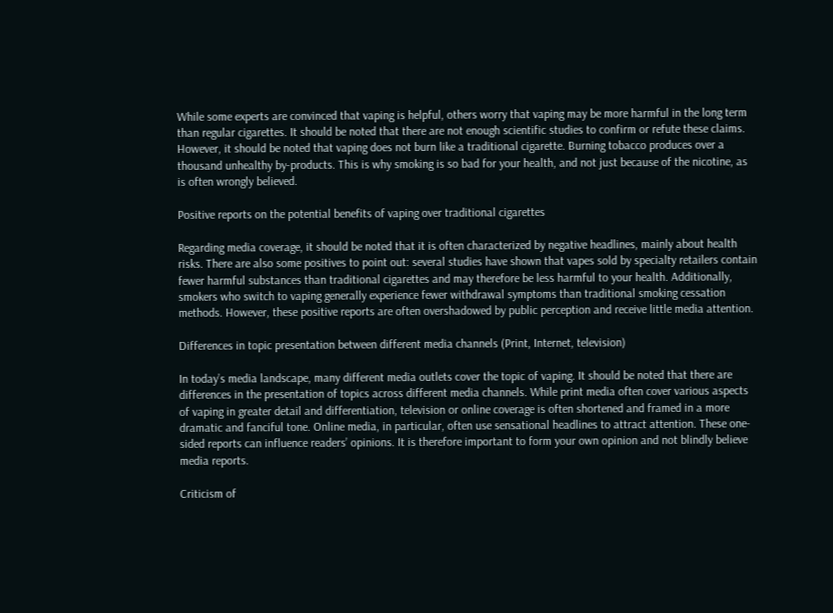While some experts are convinced that vaping is helpful, others worry that vaping may be more harmful in the long term than regular cigarettes. It should be noted that there are not enough scientific studies to confirm or refute these claims. However, it should be noted that vaping does not burn like a traditional cigarette. Burning tobacco produces over a thousand unhealthy by-products. This is why smoking is so bad for your health, and not just because of the nicotine, as is often wrongly believed.

Positive reports on the potential benefits of vaping over traditional cigarettes

Regarding media coverage, it should be noted that it is often characterized by negative headlines, mainly about health risks. There are also some positives to point out: several studies have shown that vapes sold by specialty retailers contain fewer harmful substances than traditional cigarettes and may therefore be less harmful to your health. Additionally, smokers who switch to vaping generally experience fewer withdrawal symptoms than traditional smoking cessation methods. However, these positive reports are often overshadowed by public perception and receive little media attention.

Differences in topic presentation between different media channels (Print, Internet, television)

In today’s media landscape, many different media outlets cover the topic of vaping. It should be noted that there are differences in the presentation of topics across different media channels. While print media often cover various aspects of vaping in greater detail and differentiation, television or online coverage is often shortened and framed in a more dramatic and fanciful tone. Online media, in particular, often use sensational headlines to attract attention. These one-sided reports can influence readers’ opinions. It is therefore important to form your own opinion and not blindly believe media reports.

Criticism of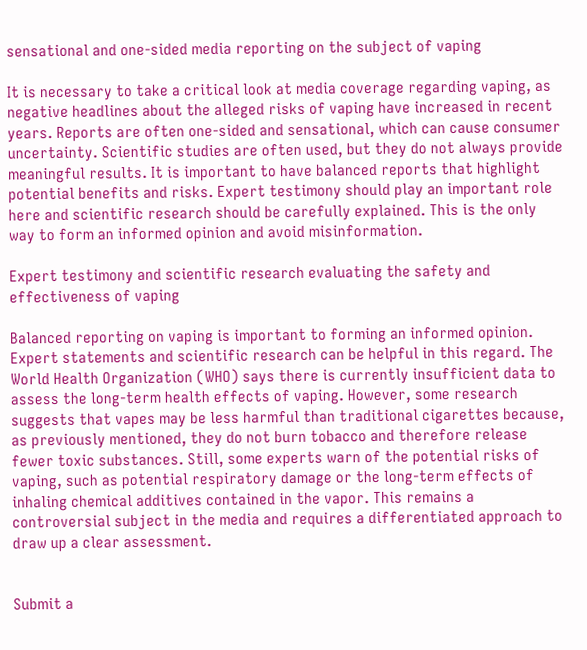sensational and one-sided media reporting on the subject of vaping

It is necessary to take a critical look at media coverage regarding vaping, as negative headlines about the alleged risks of vaping have increased in recent years. Reports are often one-sided and sensational, which can cause consumer uncertainty. Scientific studies are often used, but they do not always provide meaningful results. It is important to have balanced reports that highlight potential benefits and risks. Expert testimony should play an important role here and scientific research should be carefully explained. This is the only way to form an informed opinion and avoid misinformation.

Expert testimony and scientific research evaluating the safety and effectiveness of vaping

Balanced reporting on vaping is important to forming an informed opinion. Expert statements and scientific research can be helpful in this regard. The World Health Organization (WHO) says there is currently insufficient data to assess the long-term health effects of vaping. However, some research suggests that vapes may be less harmful than traditional cigarettes because, as previously mentioned, they do not burn tobacco and therefore release fewer toxic substances. Still, some experts warn of the potential risks of vaping, such as potential respiratory damage or the long-term effects of inhaling chemical additives contained in the vapor. This remains a controversial subject in the media and requires a differentiated approach to draw up a clear assessment.


Submit a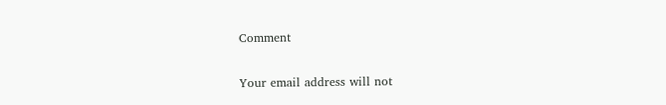Comment

Your email address will not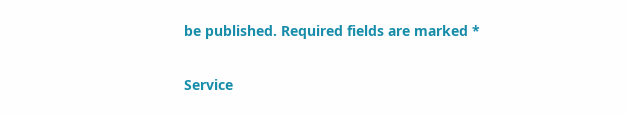be published. Required fields are marked *

Service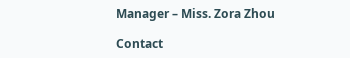Manager – Miss. Zora Zhou

Contact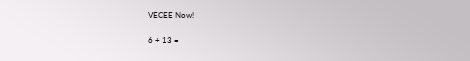VECEE Now!

6 + 13 =